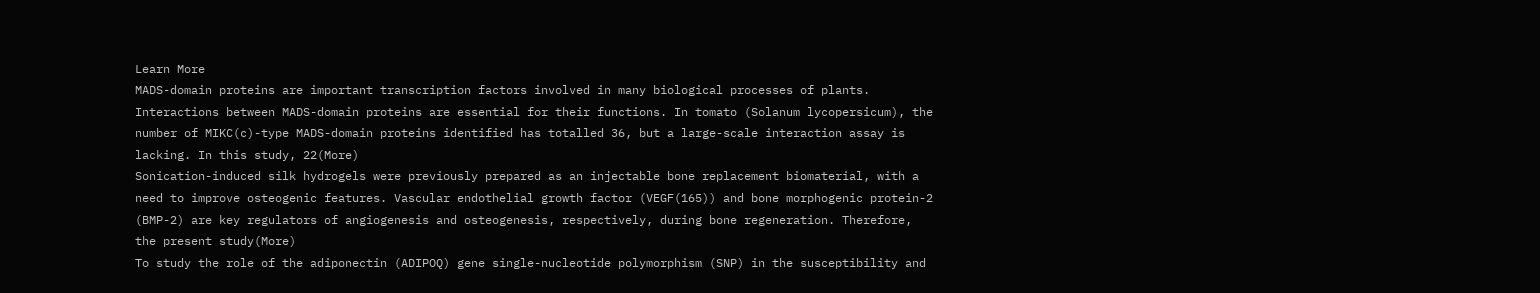Learn More
MADS-domain proteins are important transcription factors involved in many biological processes of plants. Interactions between MADS-domain proteins are essential for their functions. In tomato (Solanum lycopersicum), the number of MIKC(c)-type MADS-domain proteins identified has totalled 36, but a large-scale interaction assay is lacking. In this study, 22(More)
Sonication-induced silk hydrogels were previously prepared as an injectable bone replacement biomaterial, with a need to improve osteogenic features. Vascular endothelial growth factor (VEGF(165)) and bone morphogenic protein-2 (BMP-2) are key regulators of angiogenesis and osteogenesis, respectively, during bone regeneration. Therefore, the present study(More)
To study the role of the adiponectin (ADIPOQ) gene single-nucleotide polymorphism (SNP) in the susceptibility and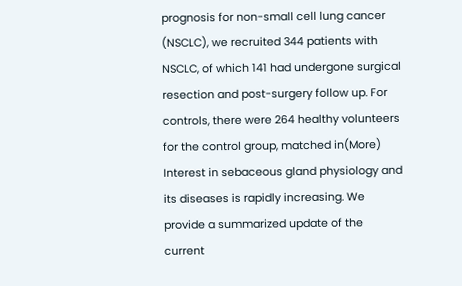prognosis for non-small cell lung cancer (NSCLC), we recruited 344 patients with NSCLC, of which 141 had undergone surgical resection and post-surgery follow up. For controls, there were 264 healthy volunteers for the control group, matched in(More)
Interest in sebaceous gland physiology and its diseases is rapidly increasing. We provide a summarized update of the current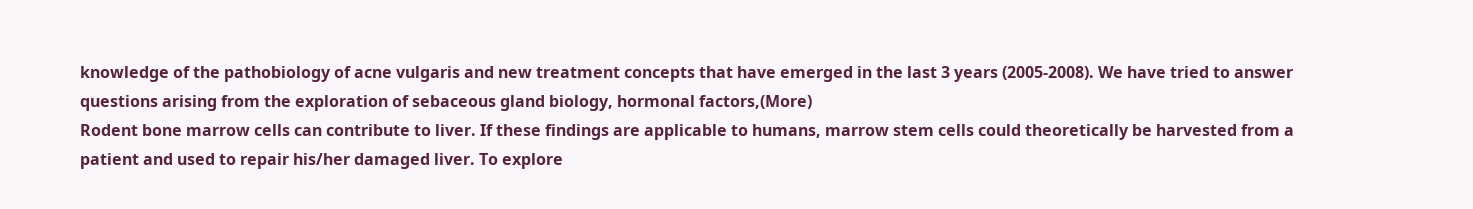knowledge of the pathobiology of acne vulgaris and new treatment concepts that have emerged in the last 3 years (2005-2008). We have tried to answer questions arising from the exploration of sebaceous gland biology, hormonal factors,(More)
Rodent bone marrow cells can contribute to liver. If these findings are applicable to humans, marrow stem cells could theoretically be harvested from a patient and used to repair his/her damaged liver. To explore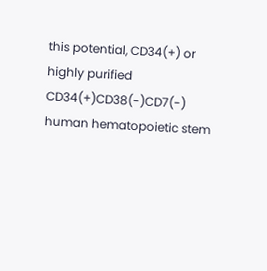this potential, CD34(+) or highly purified CD34(+)CD38(-)CD7(-) human hematopoietic stem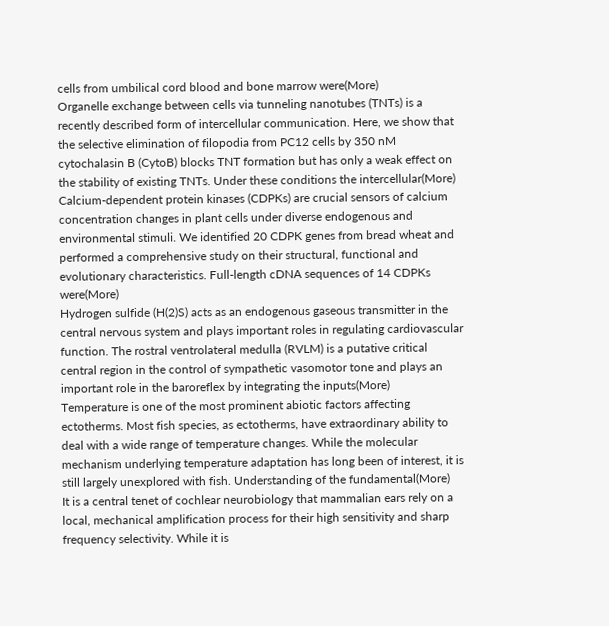cells from umbilical cord blood and bone marrow were(More)
Organelle exchange between cells via tunneling nanotubes (TNTs) is a recently described form of intercellular communication. Here, we show that the selective elimination of filopodia from PC12 cells by 350 nM cytochalasin B (CytoB) blocks TNT formation but has only a weak effect on the stability of existing TNTs. Under these conditions the intercellular(More)
Calcium-dependent protein kinases (CDPKs) are crucial sensors of calcium concentration changes in plant cells under diverse endogenous and environmental stimuli. We identified 20 CDPK genes from bread wheat and performed a comprehensive study on their structural, functional and evolutionary characteristics. Full-length cDNA sequences of 14 CDPKs were(More)
Hydrogen sulfide (H(2)S) acts as an endogenous gaseous transmitter in the central nervous system and plays important roles in regulating cardiovascular function. The rostral ventrolateral medulla (RVLM) is a putative critical central region in the control of sympathetic vasomotor tone and plays an important role in the baroreflex by integrating the inputs(More)
Temperature is one of the most prominent abiotic factors affecting ectotherms. Most fish species, as ectotherms, have extraordinary ability to deal with a wide range of temperature changes. While the molecular mechanism underlying temperature adaptation has long been of interest, it is still largely unexplored with fish. Understanding of the fundamental(More)
It is a central tenet of cochlear neurobiology that mammalian ears rely on a local, mechanical amplification process for their high sensitivity and sharp frequency selectivity. While it is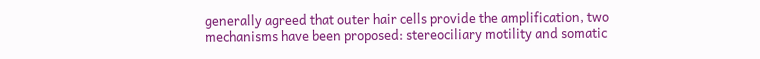generally agreed that outer hair cells provide the amplification, two mechanisms have been proposed: stereociliary motility and somatic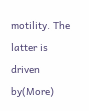motility. The latter is driven by(More)